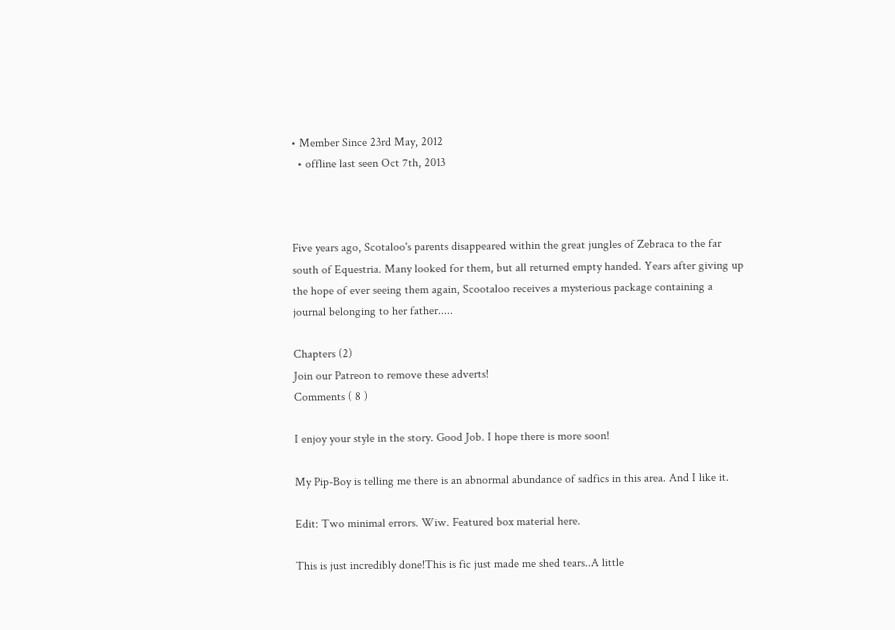• Member Since 23rd May, 2012
  • offline last seen Oct 7th, 2013



Five years ago, Scotaloo's parents disappeared within the great jungles of Zebraca to the far south of Equestria. Many looked for them, but all returned empty handed. Years after giving up the hope of ever seeing them again, Scootaloo receives a mysterious package containing a journal belonging to her father.....

Chapters (2)
Join our Patreon to remove these adverts!
Comments ( 8 )

I enjoy your style in the story. Good Job. I hope there is more soon!

My Pip-Boy is telling me there is an abnormal abundance of sadfics in this area. And I like it.

Edit: Two minimal errors. Wiw. Featured box material here.

This is just incredibly done!This is fic just made me shed tears..A little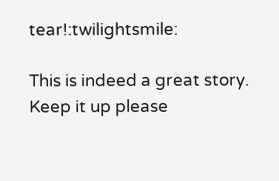tear!:twilightsmile:

This is indeed a great story. Keep it up please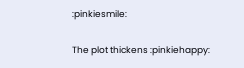:pinkiesmile:

The plot thickens :pinkiehappy: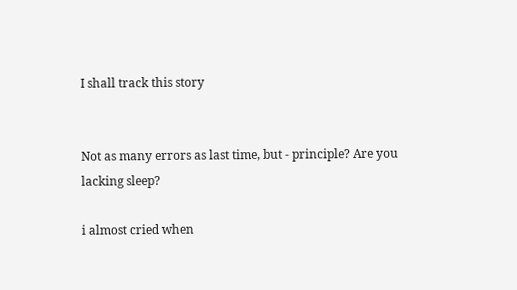I shall track this story


Not as many errors as last time, but - principle? Are you lacking sleep?

i almost cried when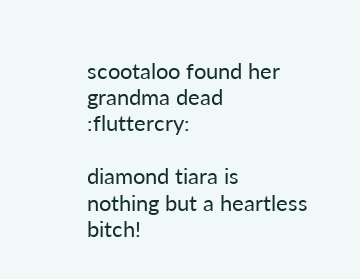scootaloo found her grandma dead :fluttercry:

diamond tiara is nothing but a heartless bitch!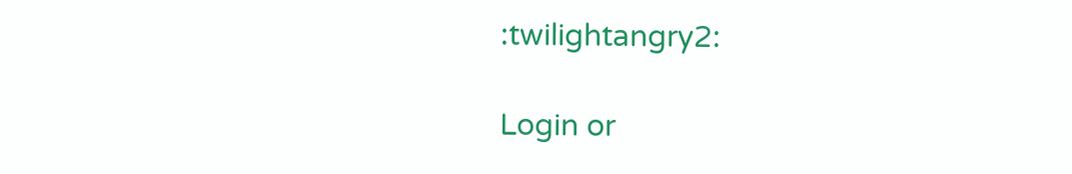:twilightangry2:

Login or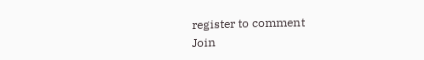register to comment
Join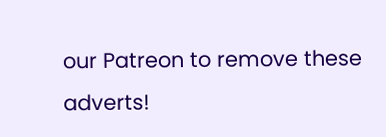our Patreon to remove these adverts!